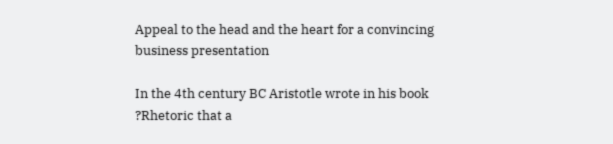Appeal to the head and the heart for a convincing business presentation

In the 4th century BC Aristotle wrote in his book ?Rhetoric that a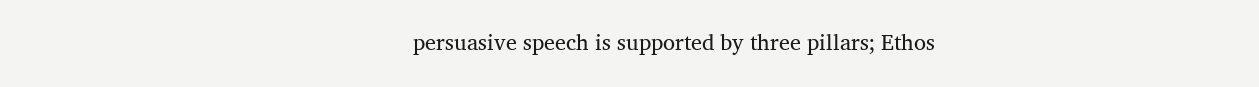persuasive speech is supported by three pillars; Ethos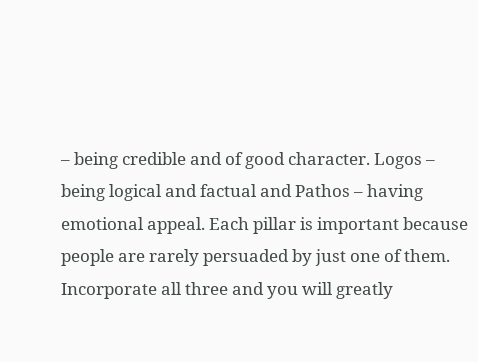– being credible and of good character. Logos – being logical and factual and Pathos – having emotional appeal. Each pillar is important because people are rarely persuaded by just one of them. Incorporate all three and you will greatly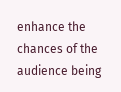enhance the chances of the audience being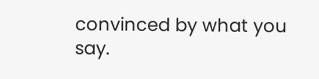convinced by what you say.